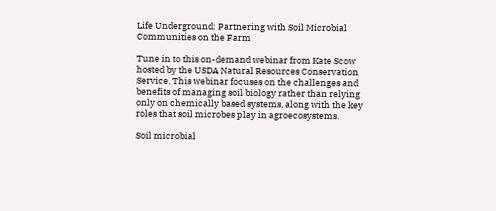Life Underground: Partnering with Soil Microbial Communities on the Farm

Tune in to this on-demand webinar from Kate Scow hosted by the USDA Natural Resources Conservation Service. This webinar focuses on the challenges and benefits of managing soil biology rather than relying only on chemically based systems, along with the key roles that soil microbes play in agroecosystems.

Soil microbial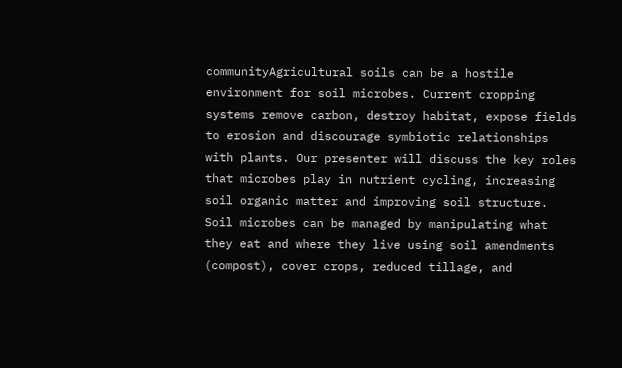communityAgricultural soils can be a hostile environment for soil microbes. Current cropping systems remove carbon, destroy habitat, expose fields to erosion and discourage symbiotic relationships with plants. Our presenter will discuss the key roles that microbes play in nutrient cycling, increasing soil organic matter and improving soil structure. Soil microbes can be managed by manipulating what they eat and where they live using soil amendments (compost), cover crops, reduced tillage, and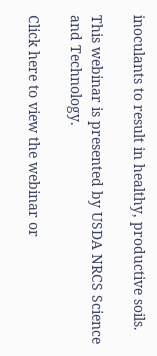inoculants to result in healthy, productive soils.

This webinar is presented by USDA NRCS Science and Technology.

Click here to view the webinar or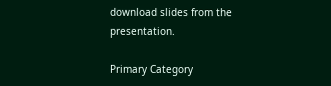download slides from the presentation.

Primary Category